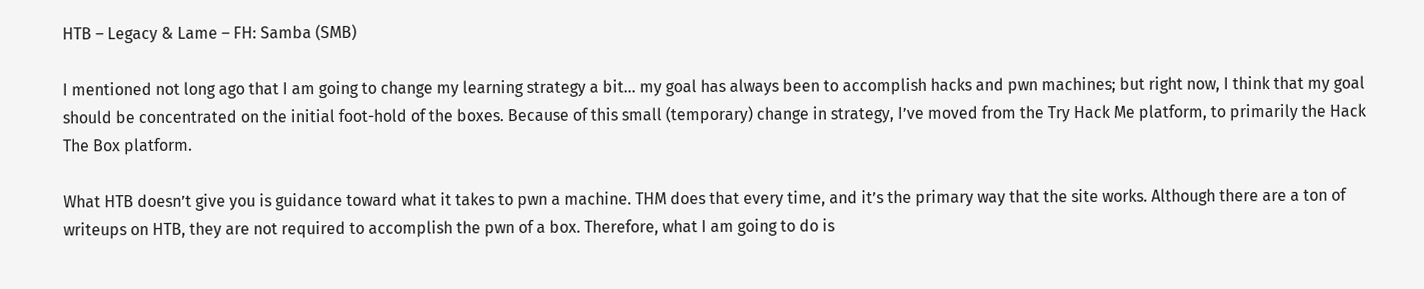HTB – Legacy & Lame – FH: Samba (SMB)

I mentioned not long ago that I am going to change my learning strategy a bit… my goal has always been to accomplish hacks and pwn machines; but right now, I think that my goal should be concentrated on the initial foot-hold of the boxes. Because of this small (temporary) change in strategy, I’ve moved from the Try Hack Me platform, to primarily the Hack The Box platform.

What HTB doesn’t give you is guidance toward what it takes to pwn a machine. THM does that every time, and it’s the primary way that the site works. Although there are a ton of writeups on HTB, they are not required to accomplish the pwn of a box. Therefore, what I am going to do is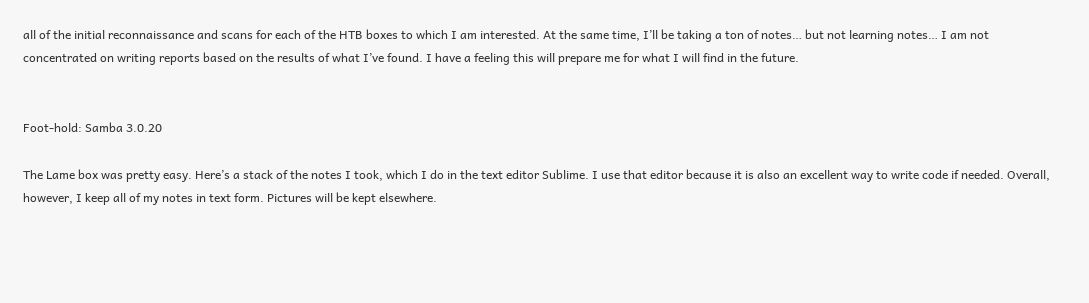all of the initial reconnaissance and scans for each of the HTB boxes to which I am interested. At the same time, I’ll be taking a ton of notes… but not learning notes… I am not concentrated on writing reports based on the results of what I’ve found. I have a feeling this will prepare me for what I will find in the future.


Foot-hold: Samba 3.0.20

The Lame box was pretty easy. Here’s a stack of the notes I took, which I do in the text editor Sublime. I use that editor because it is also an excellent way to write code if needed. Overall, however, I keep all of my notes in text form. Pictures will be kept elsewhere.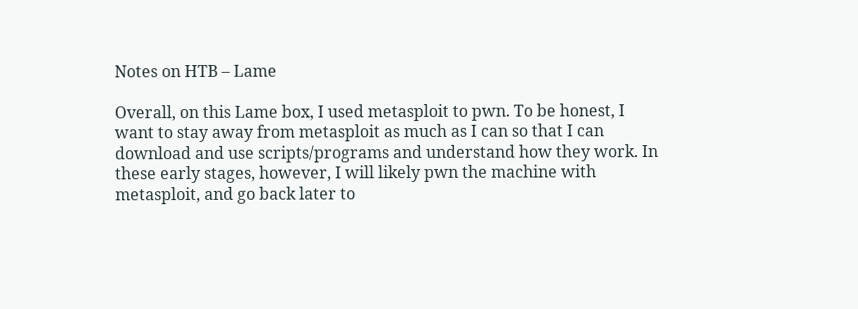Notes on HTB – Lame

Overall, on this Lame box, I used metasploit to pwn. To be honest, I want to stay away from metasploit as much as I can so that I can download and use scripts/programs and understand how they work. In these early stages, however, I will likely pwn the machine with metasploit, and go back later to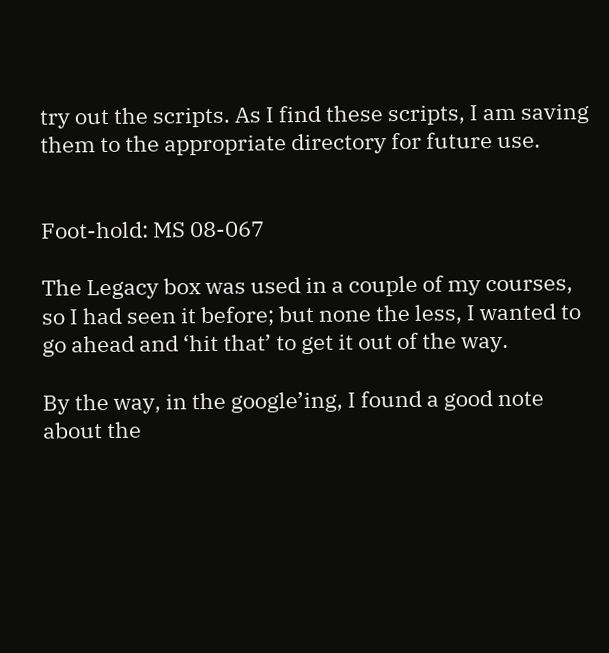try out the scripts. As I find these scripts, I am saving them to the appropriate directory for future use.


Foot-hold: MS 08-067

The Legacy box was used in a couple of my courses, so I had seen it before; but none the less, I wanted to go ahead and ‘hit that’ to get it out of the way.

By the way, in the google’ing, I found a good note about the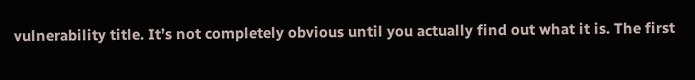vulnerability title. It’s not completely obvious until you actually find out what it is. The first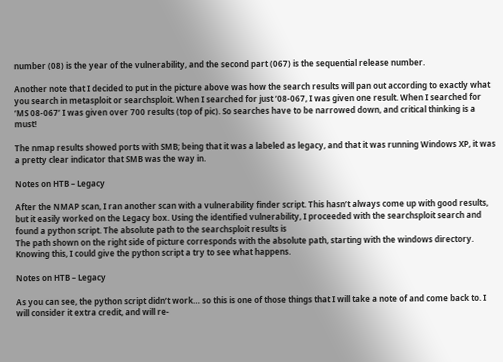number (08) is the year of the vulnerability, and the second part (067) is the sequential release number.

Another note that I decided to put in the picture above was how the search results will pan out according to exactly what you search in metasploit or searchsploit. When I searched for just ’08-067, I was given one result. When I searched for ‘MS 08-067’ I was given over 700 results (top of pic). So searches have to be narrowed down, and critical thinking is a must!

The nmap results showed ports with SMB; being that it was a labeled as legacy, and that it was running Windows XP, it was a pretty clear indicator that SMB was the way in.

Notes on HTB – Legacy

After the NMAP scan, I ran another scan with a vulnerability finder script. This hasn’t always come up with good results, but it easily worked on the Legacy box. Using the identified vulnerability, I proceeded with the searchsploit search and found a python script. The absolute path to the searchsploit results is
The path shown on the right side of picture corresponds with the absolute path, starting with the windows directory. Knowing this, I could give the python script a try to see what happens.

Notes on HTB – Legacy

As you can see, the python script didn’t work… so this is one of those things that I will take a note of and come back to. I will consider it extra credit, and will re-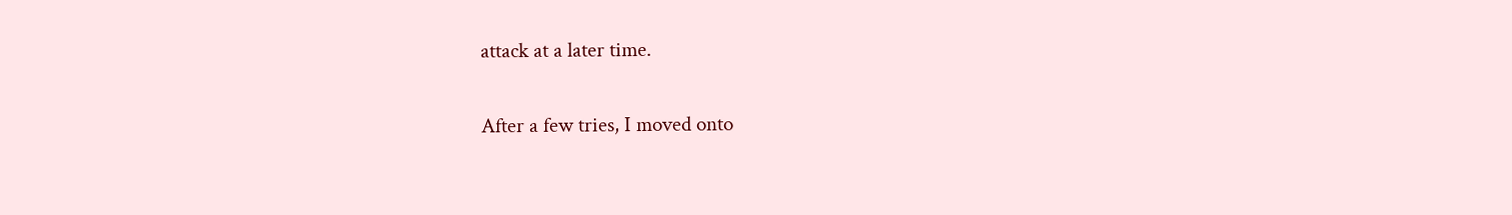attack at a later time.

After a few tries, I moved onto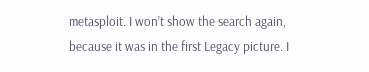metasploit. I won’t show the search again, because it was in the first Legacy picture. I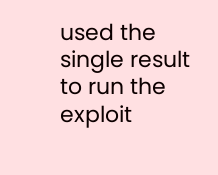used the single result to run the exploit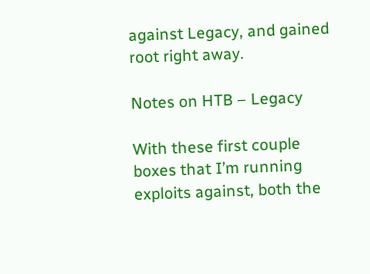against Legacy, and gained root right away.

Notes on HTB – Legacy

With these first couple boxes that I’m running exploits against, both the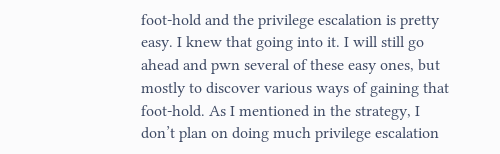foot-hold and the privilege escalation is pretty easy. I knew that going into it. I will still go ahead and pwn several of these easy ones, but mostly to discover various ways of gaining that foot-hold. As I mentioned in the strategy, I don’t plan on doing much privilege escalation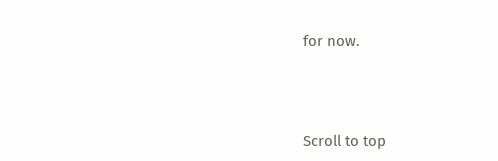for now.




Scroll to top